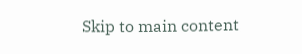Skip to main content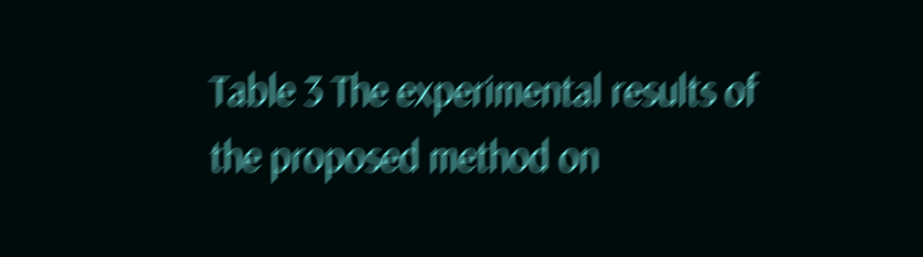Table 3 The experimental results of the proposed method on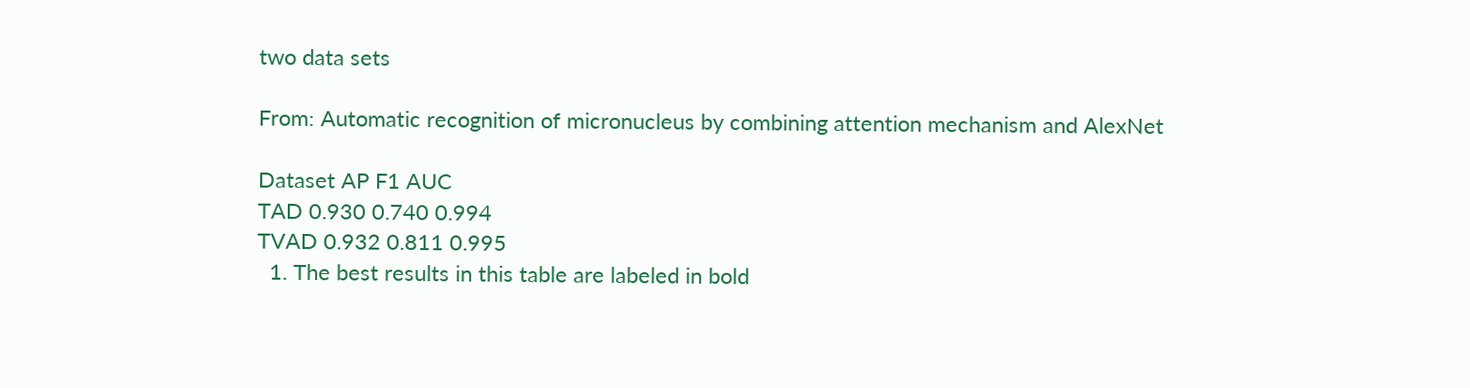two data sets

From: Automatic recognition of micronucleus by combining attention mechanism and AlexNet

Dataset AP F1 AUC
TAD 0.930 0.740 0.994
TVAD 0.932 0.811 0.995
  1. The best results in this table are labeled in bold